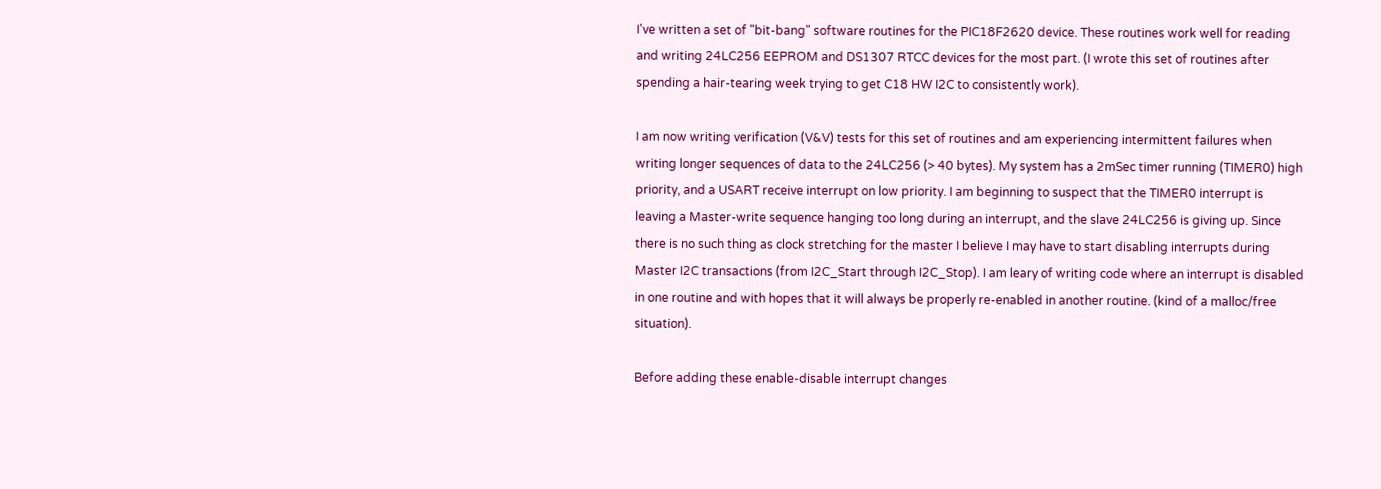I've written a set of "bit-bang" software routines for the PIC18F2620 device. These routines work well for reading and writing 24LC256 EEPROM and DS1307 RTCC devices for the most part. (I wrote this set of routines after spending a hair-tearing week trying to get C18 HW I2C to consistently work).

I am now writing verification (V&V) tests for this set of routines and am experiencing intermittent failures when writing longer sequences of data to the 24LC256 (> 40 bytes). My system has a 2mSec timer running (TIMER0) high priority, and a USART receive interrupt on low priority. I am beginning to suspect that the TIMER0 interrupt is leaving a Master-write sequence hanging too long during an interrupt, and the slave 24LC256 is giving up. Since there is no such thing as clock stretching for the master I believe I may have to start disabling interrupts during Master I2C transactions (from I2C_Start through I2C_Stop). I am leary of writing code where an interrupt is disabled in one routine and with hopes that it will always be properly re-enabled in another routine. (kind of a malloc/free situation).

Before adding these enable-disable interrupt changes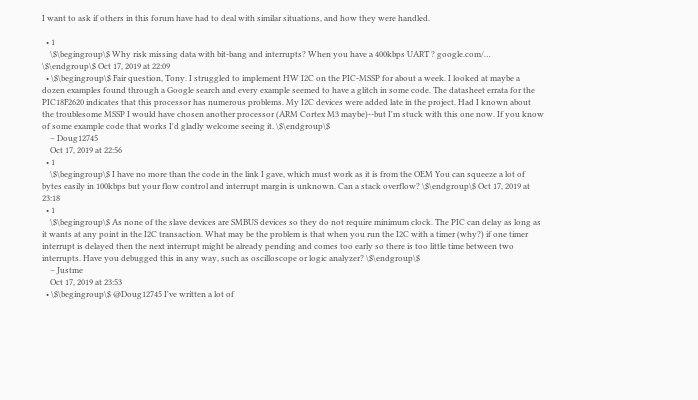I want to ask if others in this forum have had to deal with similar situations, and how they were handled.

  • 1
    \$\begingroup\$ Why risk missing data with bit-bang and interrupts? When you have a 400kbps UART ? google.com/… \$\endgroup\$ Oct 17, 2019 at 22:09
  • \$\begingroup\$ Fair question, Tony. I struggled to implement HW I2C on the PIC-MSSP for about a week. I looked at maybe a dozen examples found through a Google search and every example seemed to have a glitch in some code. The datasheet errata for the PIC18F2620 indicates that this processor has numerous problems. My I2C devices were added late in the project. Had I known about the troublesome MSSP I would have chosen another processor (ARM Cortex M3 maybe)--but I'm stuck with this one now. If you know of some example code that works I'd gladly welcome seeing it. \$\endgroup\$
    – Doug12745
    Oct 17, 2019 at 22:56
  • 1
    \$\begingroup\$ I have no more than the code in the link I gave, which must work as it is from the OEM You can squeeze a lot of bytes easily in 100kbps but your flow control and interrupt margin is unknown. Can a stack overflow? \$\endgroup\$ Oct 17, 2019 at 23:18
  • 1
    \$\begingroup\$ As none of the slave devices are SMBUS devices so they do not require minimum clock. The PIC can delay as long as it wants at any point in the I2C transaction. What may be the problem is that when you run the I2C with a timer (why?) if one timer interrupt is delayed then the next interrupt might be already pending and comes too early so there is too little time between two interrupts. Have you debugged this in any way, such as oscilloscope or logic analyzer? \$\endgroup\$
    – Justme
    Oct 17, 2019 at 23:53
  • \$\begingroup\$ @Doug12745 I've written a lot of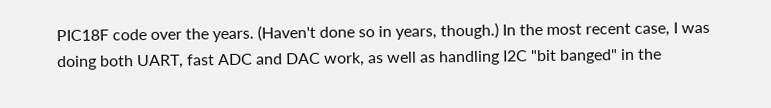PIC18F code over the years. (Haven't done so in years, though.) In the most recent case, I was doing both UART, fast ADC and DAC work, as well as handling I2C "bit banged" in the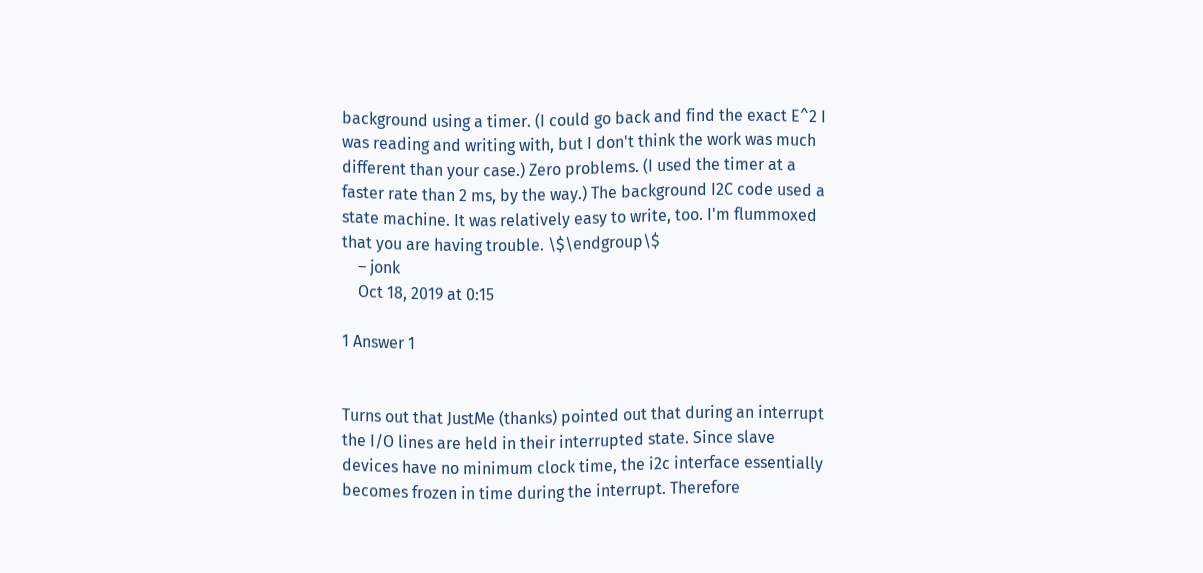background using a timer. (I could go back and find the exact E^2 I was reading and writing with, but I don't think the work was much different than your case.) Zero problems. (I used the timer at a faster rate than 2 ms, by the way.) The background I2C code used a state machine. It was relatively easy to write, too. I'm flummoxed that you are having trouble. \$\endgroup\$
    – jonk
    Oct 18, 2019 at 0:15

1 Answer 1


Turns out that JustMe (thanks) pointed out that during an interrupt the I/O lines are held in their interrupted state. Since slave devices have no minimum clock time, the i2c interface essentially becomes frozen in time during the interrupt. Therefore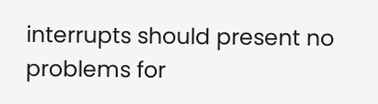interrupts should present no problems for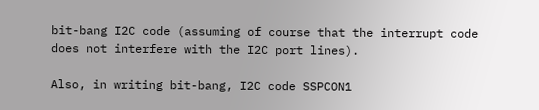bit-bang I2C code (assuming of course that the interrupt code does not interfere with the I2C port lines).

Also, in writing bit-bang, I2C code SSPCON1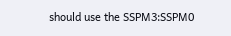should use the SSPM3:SSPM0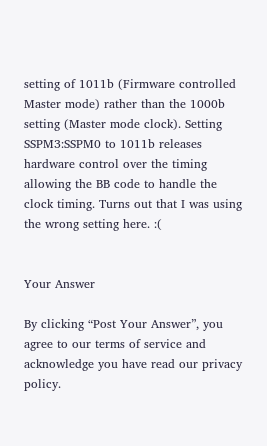setting of 1011b (Firmware controlled Master mode) rather than the 1000b setting (Master mode clock). Setting SSPM3:SSPM0 to 1011b releases hardware control over the timing allowing the BB code to handle the clock timing. Turns out that I was using the wrong setting here. :(


Your Answer

By clicking “Post Your Answer”, you agree to our terms of service and acknowledge you have read our privacy policy.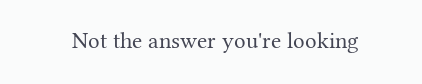Not the answer you're looking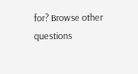for? Browse other questions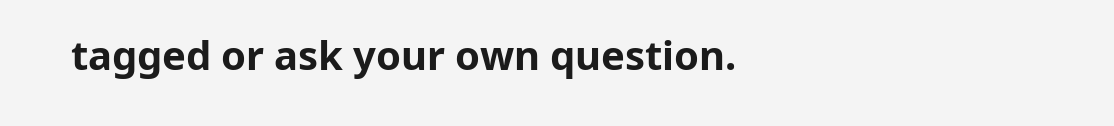tagged or ask your own question.